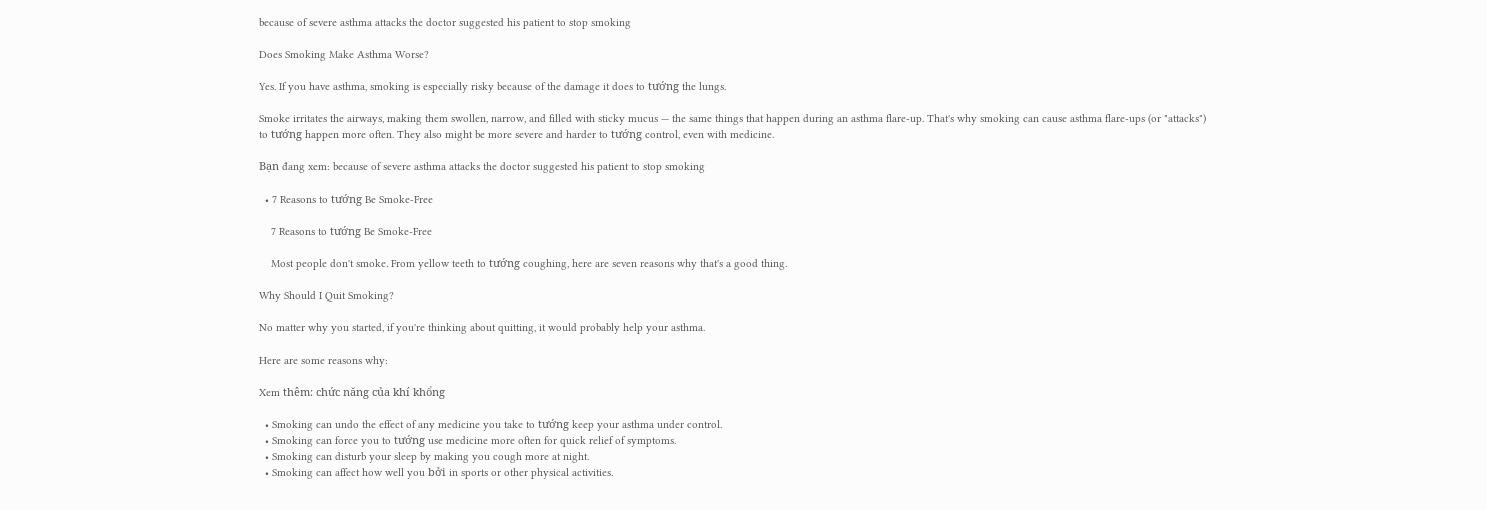because of severe asthma attacks the doctor suggested his patient to stop smoking

Does Smoking Make Asthma Worse?

Yes. If you have asthma, smoking is especially risky because of the damage it does to tướng the lungs.

Smoke irritates the airways, making them swollen, narrow, and filled with sticky mucus — the same things that happen during an asthma flare-up. That's why smoking can cause asthma flare-ups (or "attacks") to tướng happen more often. They also might be more severe and harder to tướng control, even with medicine.

Bạn đang xem: because of severe asthma attacks the doctor suggested his patient to stop smoking

  • 7 Reasons to tướng Be Smoke-Free

    7 Reasons to tướng Be Smoke-Free

    Most people don't smoke. From yellow teeth to tướng coughing, here are seven reasons why that's a good thing.

Why Should I Quit Smoking?

No matter why you started, if you're thinking about quitting, it would probably help your asthma.

Here are some reasons why:

Xem thêm: chức năng của khí khổng

  • Smoking can undo the effect of any medicine you take to tướng keep your asthma under control.
  • Smoking can force you to tướng use medicine more often for quick relief of symptoms.
  • Smoking can disturb your sleep by making you cough more at night.
  • Smoking can affect how well you bởi in sports or other physical activities.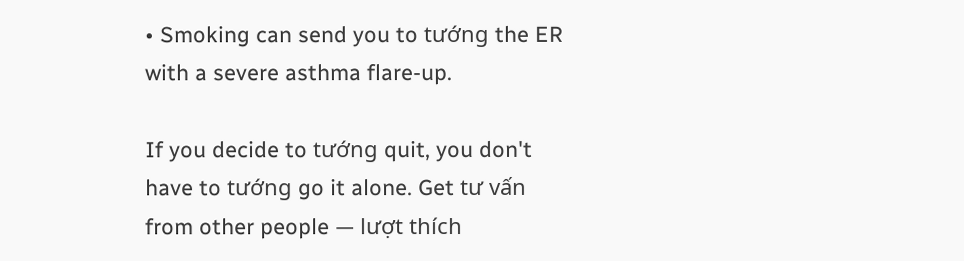• Smoking can send you to tướng the ER with a severe asthma flare-up.

If you decide to tướng quit, you don't have to tướng go it alone. Get tư vấn from other people — lượt thích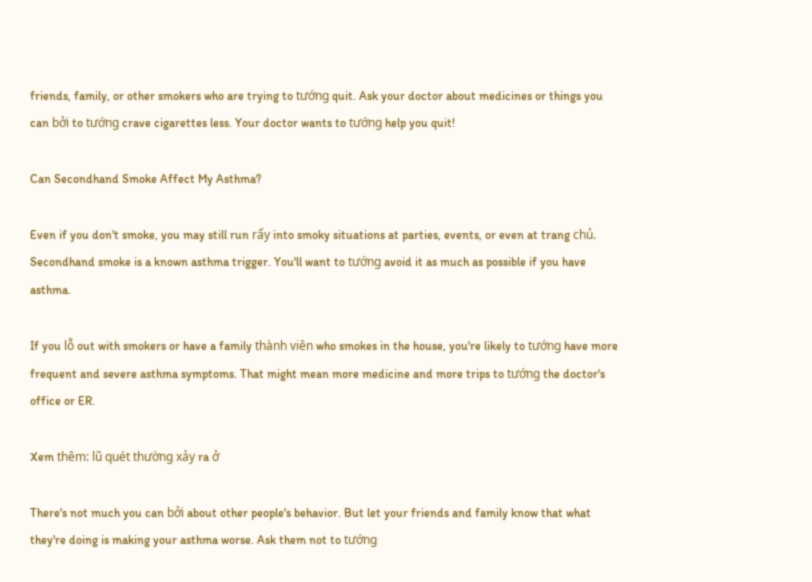friends, family, or other smokers who are trying to tướng quit. Ask your doctor about medicines or things you can bởi to tướng crave cigarettes less. Your doctor wants to tướng help you quit!

Can Secondhand Smoke Affect My Asthma?

Even if you don't smoke, you may still run rẩy into smoky situations at parties, events, or even at trang chủ. Secondhand smoke is a known asthma trigger. You'll want to tướng avoid it as much as possible if you have asthma.

If you lỗ out with smokers or have a family thành viên who smokes in the house, you're likely to tướng have more frequent and severe asthma symptoms. That might mean more medicine and more trips to tướng the doctor's office or ER.

Xem thêm: lũ quét thường xảy ra ở

There's not much you can bởi about other people's behavior. But let your friends and family know that what they're doing is making your asthma worse. Ask them not to tướng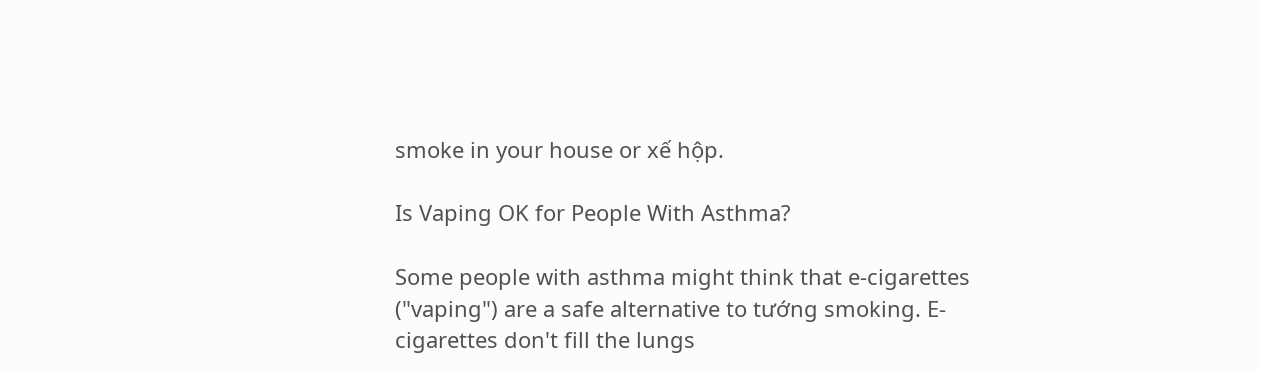smoke in your house or xế hộp.

Is Vaping OK for People With Asthma?

Some people with asthma might think that e-cigarettes ("vaping") are a safe alternative to tướng smoking. E-cigarettes don't fill the lungs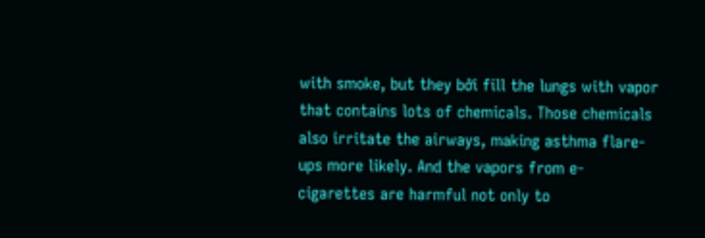with smoke, but they bởi fill the lungs with vapor that contains lots of chemicals. Those chemicals also irritate the airways, making asthma flare-ups more likely. And the vapors from e-cigarettes are harmful not only to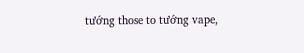tướng those to tướng vape,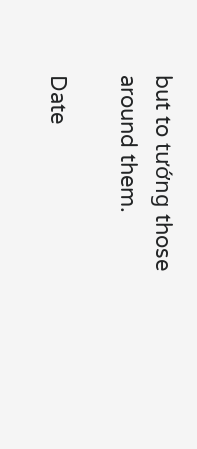but to tướng those around them.

Date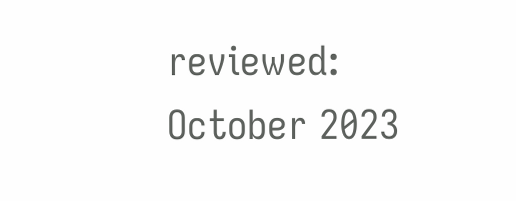reviewed: October 2023